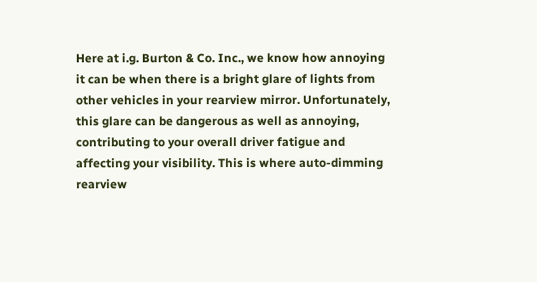Here at i.g. Burton & Co. Inc., we know how annoying it can be when there is a bright glare of lights from other vehicles in your rearview mirror. Unfortunately, this glare can be dangerous as well as annoying, contributing to your overall driver fatigue and affecting your visibility. This is where auto-dimming rearview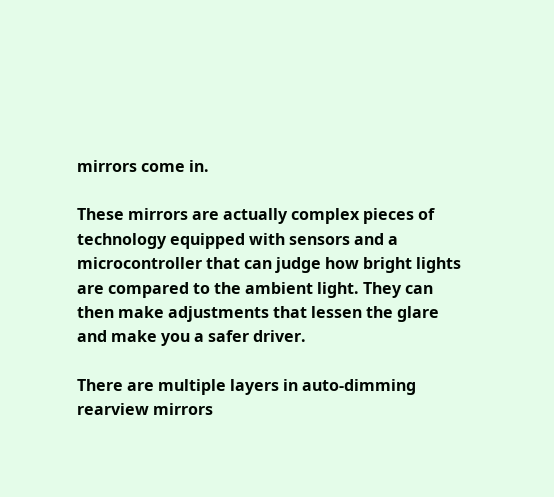mirrors come in.

These mirrors are actually complex pieces of technology equipped with sensors and a microcontroller that can judge how bright lights are compared to the ambient light. They can then make adjustments that lessen the glare and make you a safer driver.

There are multiple layers in auto-dimming rearview mirrors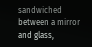sandwiched between a mirror and glass,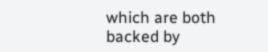which are both backed by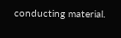conducting material.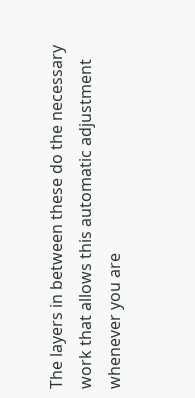The layers in between these do the necessary work that allows this automatic adjustment whenever you are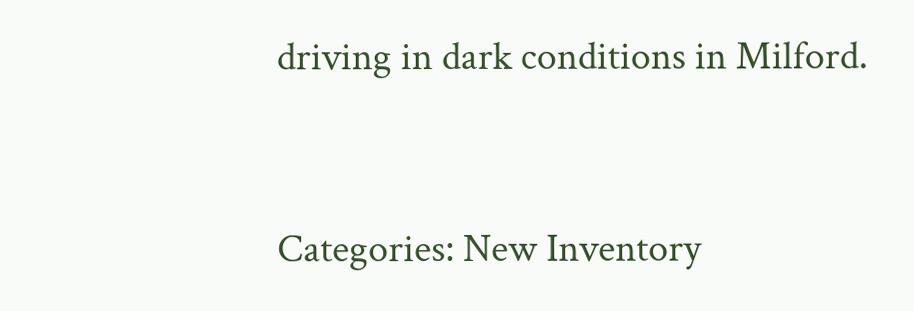driving in dark conditions in Milford.


Categories: New Inventory